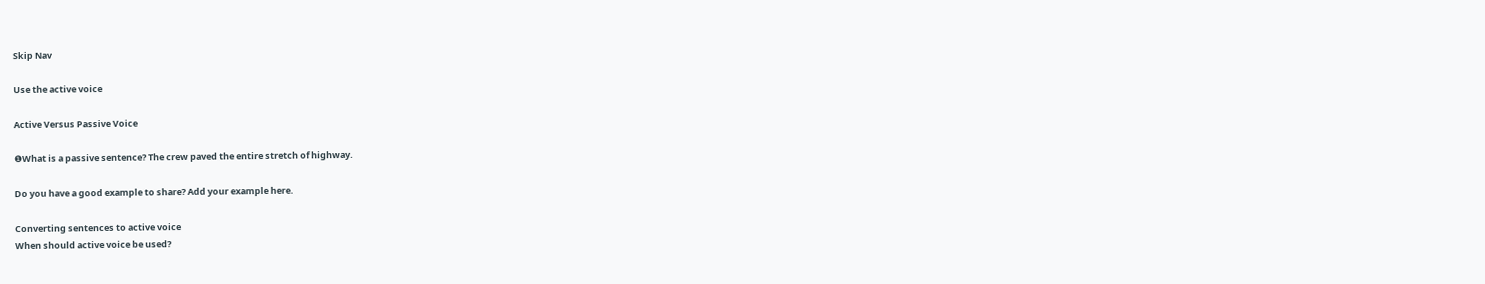Skip Nav

Use the active voice

Active Versus Passive Voice

❶What is a passive sentence? The crew paved the entire stretch of highway.

Do you have a good example to share? Add your example here.

Converting sentences to active voice
When should active voice be used?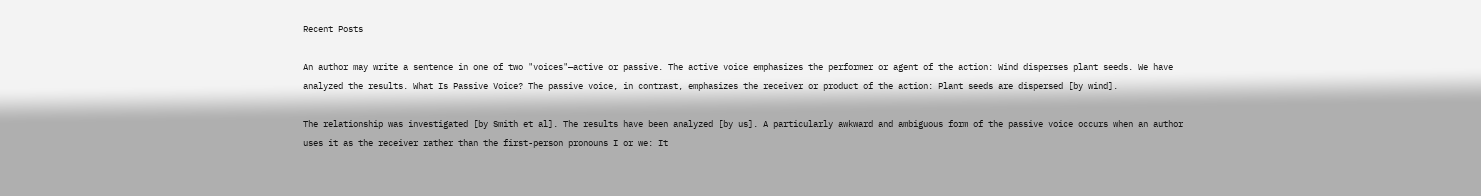Recent Posts

An author may write a sentence in one of two "voices"—active or passive. The active voice emphasizes the performer or agent of the action: Wind disperses plant seeds. We have analyzed the results. What Is Passive Voice? The passive voice, in contrast, emphasizes the receiver or product of the action: Plant seeds are dispersed [by wind].

The relationship was investigated [by Smith et al]. The results have been analyzed [by us]. A particularly awkward and ambiguous form of the passive voice occurs when an author uses it as the receiver rather than the first-person pronouns I or we: It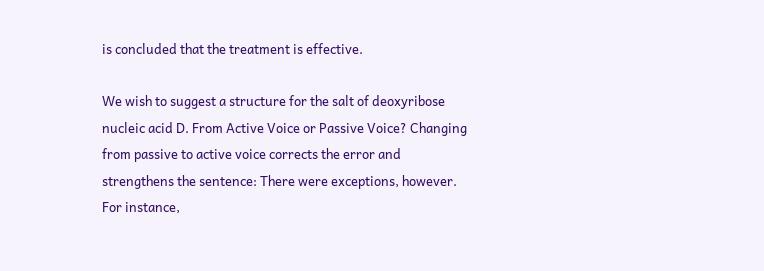is concluded that the treatment is effective.

We wish to suggest a structure for the salt of deoxyribose nucleic acid D. From Active Voice or Passive Voice? Changing from passive to active voice corrects the error and strengthens the sentence: There were exceptions, however. For instance,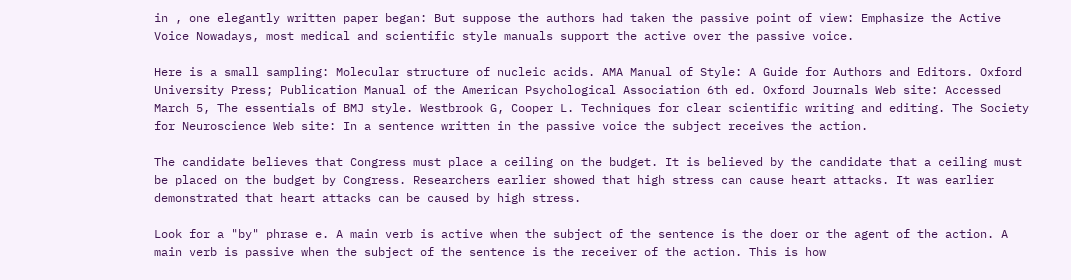in , one elegantly written paper began: But suppose the authors had taken the passive point of view: Emphasize the Active Voice Nowadays, most medical and scientific style manuals support the active over the passive voice.

Here is a small sampling: Molecular structure of nucleic acids. AMA Manual of Style: A Guide for Authors and Editors. Oxford University Press; Publication Manual of the American Psychological Association 6th ed. Oxford Journals Web site: Accessed March 5, The essentials of BMJ style. Westbrook G, Cooper L. Techniques for clear scientific writing and editing. The Society for Neuroscience Web site: In a sentence written in the passive voice the subject receives the action.

The candidate believes that Congress must place a ceiling on the budget. It is believed by the candidate that a ceiling must be placed on the budget by Congress. Researchers earlier showed that high stress can cause heart attacks. It was earlier demonstrated that heart attacks can be caused by high stress.

Look for a "by" phrase e. A main verb is active when the subject of the sentence is the doer or the agent of the action. A main verb is passive when the subject of the sentence is the receiver of the action. This is how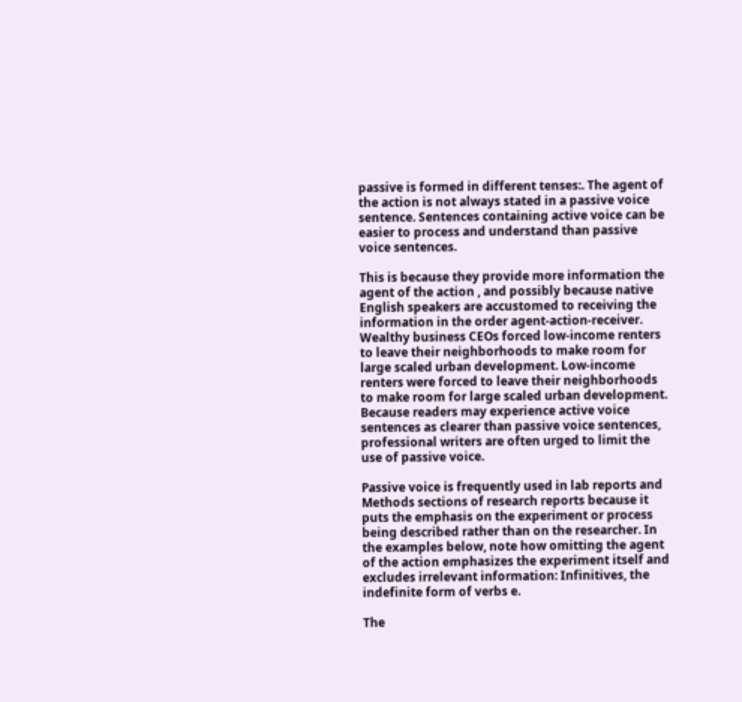passive is formed in different tenses:. The agent of the action is not always stated in a passive voice sentence. Sentences containing active voice can be easier to process and understand than passive voice sentences.

This is because they provide more information the agent of the action , and possibly because native English speakers are accustomed to receiving the information in the order agent-action-receiver. Wealthy business CEOs forced low-income renters to leave their neighborhoods to make room for large scaled urban development. Low-income renters were forced to leave their neighborhoods to make room for large scaled urban development. Because readers may experience active voice sentences as clearer than passive voice sentences, professional writers are often urged to limit the use of passive voice.

Passive voice is frequently used in lab reports and Methods sections of research reports because it puts the emphasis on the experiment or process being described rather than on the researcher. In the examples below, note how omitting the agent of the action emphasizes the experiment itself and excludes irrelevant information: Infinitives, the indefinite form of verbs e.

The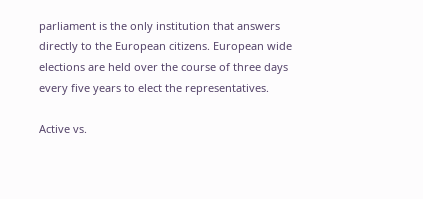parliament is the only institution that answers directly to the European citizens. European wide elections are held over the course of three days every five years to elect the representatives.

Active vs.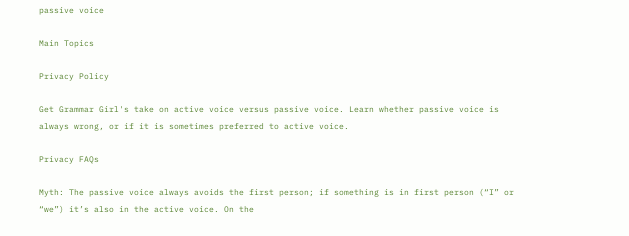passive voice

Main Topics

Privacy Policy

Get Grammar Girl's take on active voice versus passive voice. Learn whether passive voice is always wrong, or if it is sometimes preferred to active voice.

Privacy FAQs

Myth: The passive voice always avoids the first person; if something is in first person (“I” or “we”) it’s also in the active voice. On the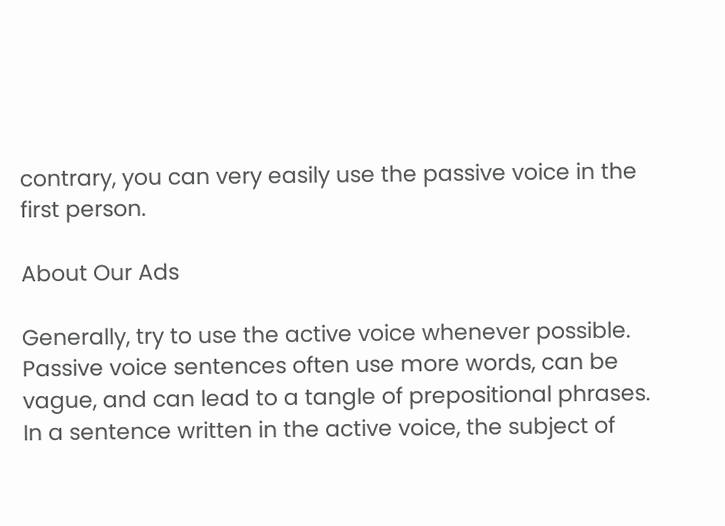contrary, you can very easily use the passive voice in the first person.

About Our Ads

Generally, try to use the active voice whenever possible. Passive voice sentences often use more words, can be vague, and can lead to a tangle of prepositional phrases. In a sentence written in the active voice, the subject of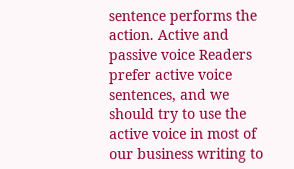sentence performs the action. Active and passive voice Readers prefer active voice sentences, and we should try to use the active voice in most of our business writing to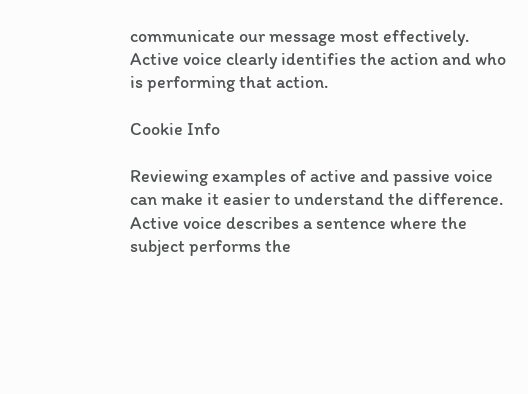communicate our message most effectively. Active voice clearly identifies the action and who is performing that action.

Cookie Info

Reviewing examples of active and passive voice can make it easier to understand the difference. Active voice describes a sentence where the subject performs the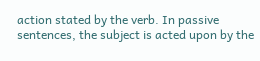action stated by the verb. In passive sentences, the subject is acted upon by the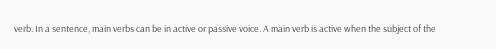verb. In a sentence, main verbs can be in active or passive voice. A main verb is active when the subject of the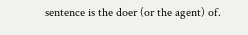sentence is the doer (or the agent) of.